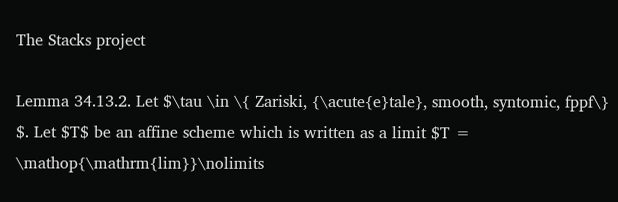The Stacks project

Lemma 34.13.2. Let $\tau \in \{ Zariski, {\acute{e}tale}, smooth, syntomic, fppf\} $. Let $T$ be an affine scheme which is written as a limit $T = \mathop{\mathrm{lim}}\nolimits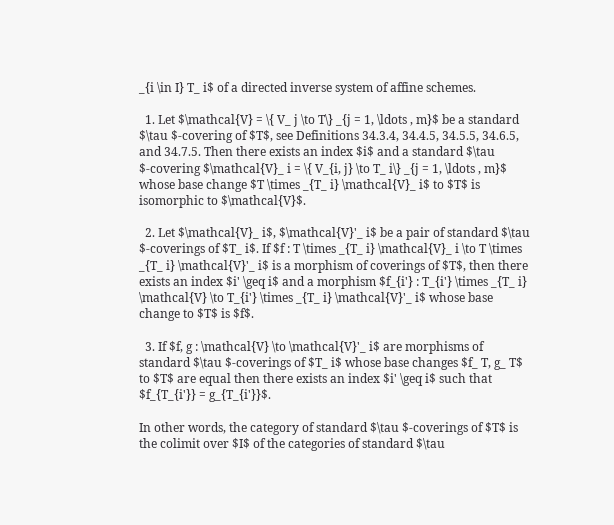_{i \in I} T_ i$ of a directed inverse system of affine schemes.

  1. Let $\mathcal{V} = \{ V_ j \to T\} _{j = 1, \ldots , m}$ be a standard $\tau $-covering of $T$, see Definitions 34.3.4, 34.4.5, 34.5.5, 34.6.5, and 34.7.5. Then there exists an index $i$ and a standard $\tau $-covering $\mathcal{V}_ i = \{ V_{i, j} \to T_ i\} _{j = 1, \ldots , m}$ whose base change $T \times _{T_ i} \mathcal{V}_ i$ to $T$ is isomorphic to $\mathcal{V}$.

  2. Let $\mathcal{V}_ i$, $\mathcal{V}'_ i$ be a pair of standard $\tau $-coverings of $T_ i$. If $f : T \times _{T_ i} \mathcal{V}_ i \to T \times _{T_ i} \mathcal{V}'_ i$ is a morphism of coverings of $T$, then there exists an index $i' \geq i$ and a morphism $f_{i'} : T_{i'} \times _{T_ i} \mathcal{V} \to T_{i'} \times _{T_ i} \mathcal{V}'_ i$ whose base change to $T$ is $f$.

  3. If $f, g : \mathcal{V} \to \mathcal{V}'_ i$ are morphisms of standard $\tau $-coverings of $T_ i$ whose base changes $f_ T, g_ T$ to $T$ are equal then there exists an index $i' \geq i$ such that $f_{T_{i'}} = g_{T_{i'}}$.

In other words, the category of standard $\tau $-coverings of $T$ is the colimit over $I$ of the categories of standard $\tau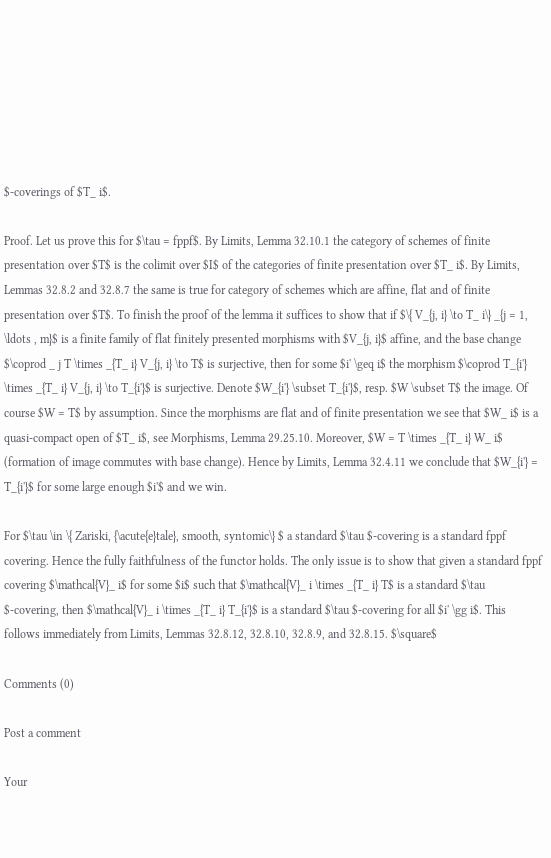$-coverings of $T_ i$.

Proof. Let us prove this for $\tau = fppf$. By Limits, Lemma 32.10.1 the category of schemes of finite presentation over $T$ is the colimit over $I$ of the categories of finite presentation over $T_ i$. By Limits, Lemmas 32.8.2 and 32.8.7 the same is true for category of schemes which are affine, flat and of finite presentation over $T$. To finish the proof of the lemma it suffices to show that if $\{ V_{j, i} \to T_ i\} _{j = 1, \ldots , m}$ is a finite family of flat finitely presented morphisms with $V_{j, i}$ affine, and the base change $\coprod _ j T \times _{T_ i} V_{j, i} \to T$ is surjective, then for some $i' \geq i$ the morphism $\coprod T_{i'} \times _{T_ i} V_{j, i} \to T_{i'}$ is surjective. Denote $W_{i'} \subset T_{i'}$, resp. $W \subset T$ the image. Of course $W = T$ by assumption. Since the morphisms are flat and of finite presentation we see that $W_ i$ is a quasi-compact open of $T_ i$, see Morphisms, Lemma 29.25.10. Moreover, $W = T \times _{T_ i} W_ i$ (formation of image commutes with base change). Hence by Limits, Lemma 32.4.11 we conclude that $W_{i'} = T_{i'}$ for some large enough $i'$ and we win.

For $\tau \in \{ Zariski, {\acute{e}tale}, smooth, syntomic\} $ a standard $\tau $-covering is a standard fppf covering. Hence the fully faithfulness of the functor holds. The only issue is to show that given a standard fppf covering $\mathcal{V}_ i$ for some $i$ such that $\mathcal{V}_ i \times _{T_ i} T$ is a standard $\tau $-covering, then $\mathcal{V}_ i \times _{T_ i} T_{i'}$ is a standard $\tau $-covering for all $i' \gg i$. This follows immediately from Limits, Lemmas 32.8.12, 32.8.10, 32.8.9, and 32.8.15. $\square$

Comments (0)

Post a comment

Your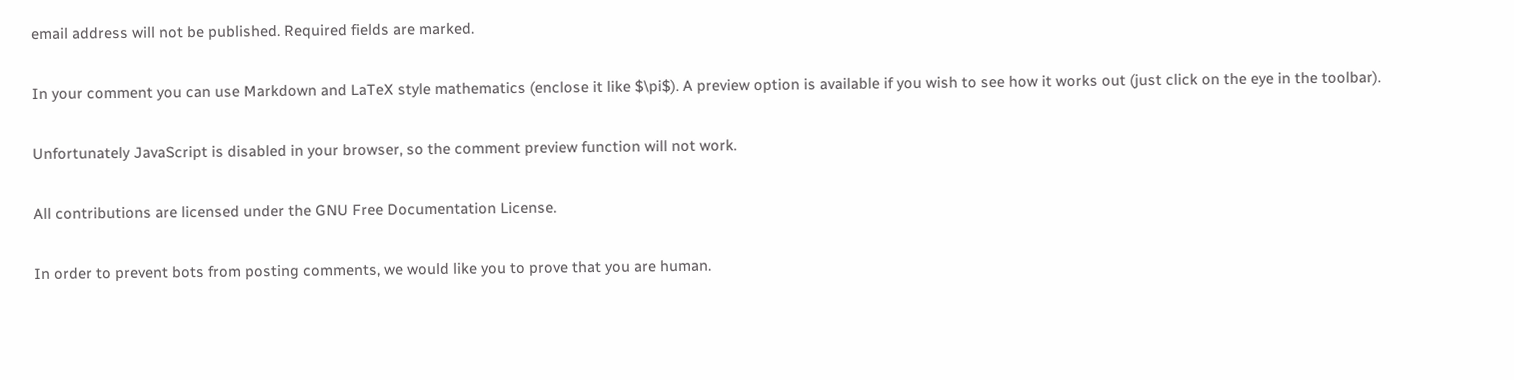email address will not be published. Required fields are marked.

In your comment you can use Markdown and LaTeX style mathematics (enclose it like $\pi$). A preview option is available if you wish to see how it works out (just click on the eye in the toolbar).

Unfortunately JavaScript is disabled in your browser, so the comment preview function will not work.

All contributions are licensed under the GNU Free Documentation License.

In order to prevent bots from posting comments, we would like you to prove that you are human.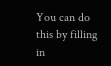You can do this by filling in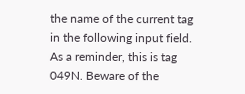the name of the current tag in the following input field. As a reminder, this is tag 049N. Beware of the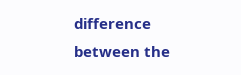difference between the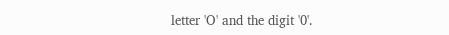letter 'O' and the digit '0'.